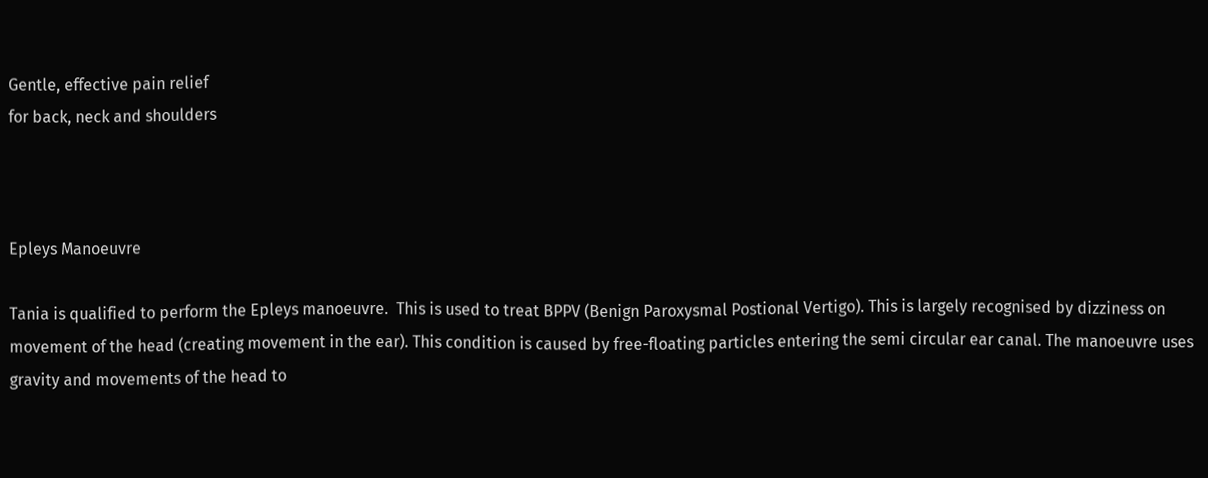Gentle, effective pain relief
for back, neck and shoulders



Epleys Manoeuvre

Tania is qualified to perform the Epleys manoeuvre.  This is used to treat BPPV (Benign Paroxysmal Postional Vertigo). This is largely recognised by dizziness on movement of the head (creating movement in the ear). This condition is caused by free-floating particles entering the semi circular ear canal. The manoeuvre uses gravity and movements of the head to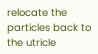relocate the particles back to the utricle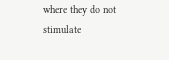where they do not stimulate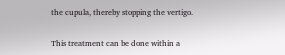the cupula, thereby stopping the vertigo.

This treatment can be done within a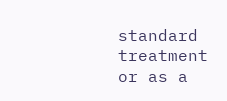standard treatment or as a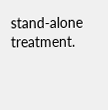stand-alone treatment.